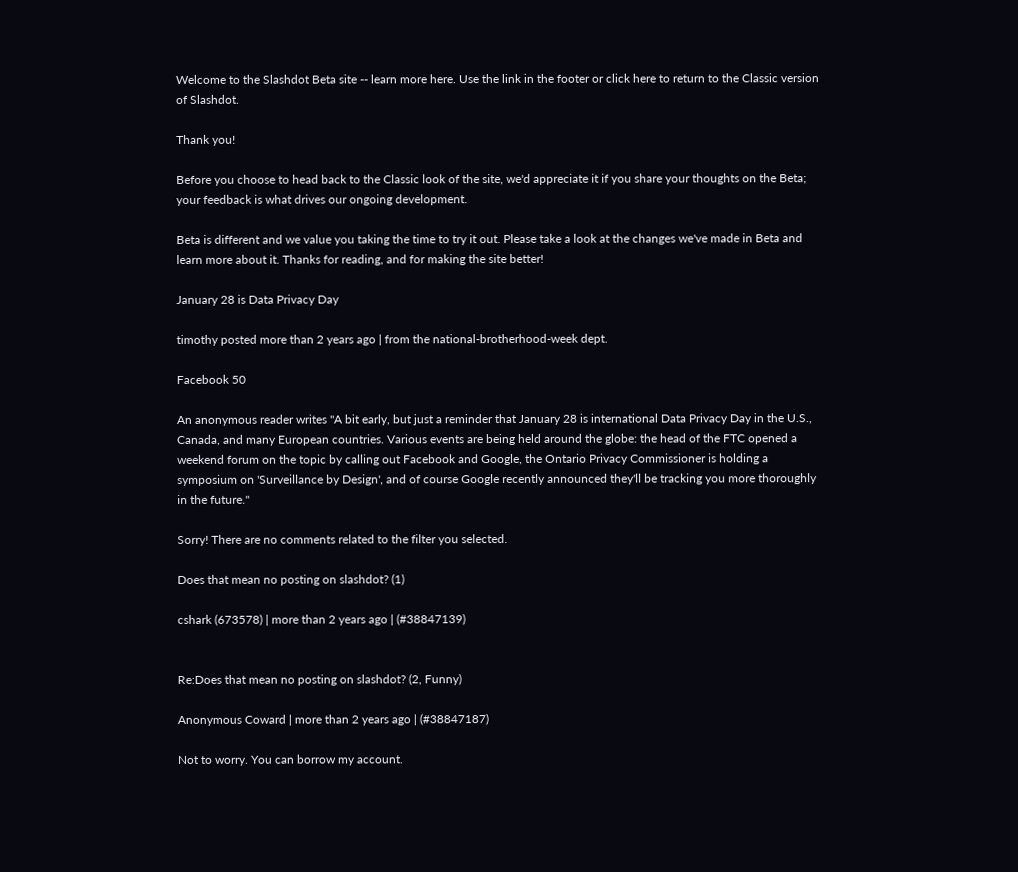Welcome to the Slashdot Beta site -- learn more here. Use the link in the footer or click here to return to the Classic version of Slashdot.

Thank you!

Before you choose to head back to the Classic look of the site, we'd appreciate it if you share your thoughts on the Beta; your feedback is what drives our ongoing development.

Beta is different and we value you taking the time to try it out. Please take a look at the changes we've made in Beta and  learn more about it. Thanks for reading, and for making the site better!

January 28 is Data Privacy Day

timothy posted more than 2 years ago | from the national-brotherhood-week dept.

Facebook 50

An anonymous reader writes "A bit early, but just a reminder that January 28 is international Data Privacy Day in the U.S., Canada, and many European countries. Various events are being held around the globe: the head of the FTC opened a weekend forum on the topic by calling out Facebook and Google, the Ontario Privacy Commissioner is holding a symposium on 'Surveillance by Design', and of course Google recently announced they'll be tracking you more thoroughly in the future."

Sorry! There are no comments related to the filter you selected.

Does that mean no posting on slashdot? (1)

cshark (673578) | more than 2 years ago | (#38847139)


Re:Does that mean no posting on slashdot? (2, Funny)

Anonymous Coward | more than 2 years ago | (#38847187)

Not to worry. You can borrow my account.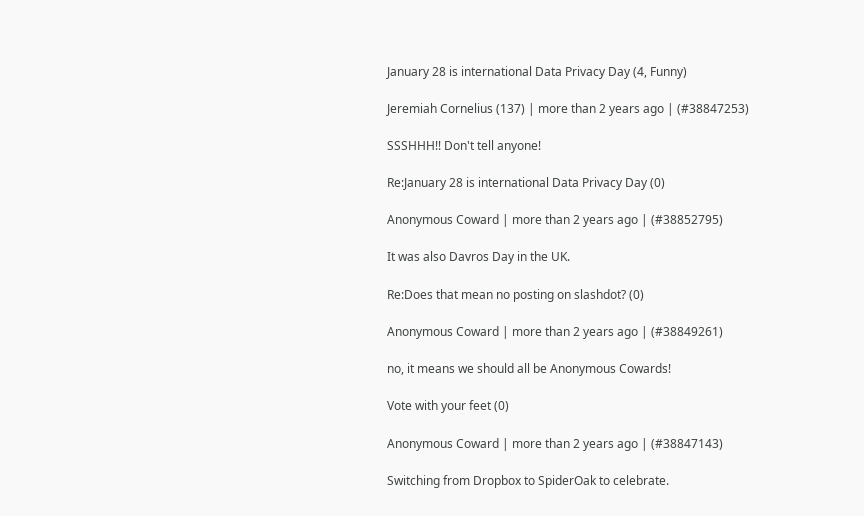January 28 is international Data Privacy Day (4, Funny)

Jeremiah Cornelius (137) | more than 2 years ago | (#38847253)

SSSHHH!! Don't tell anyone!

Re:January 28 is international Data Privacy Day (0)

Anonymous Coward | more than 2 years ago | (#38852795)

It was also Davros Day in the UK.

Re:Does that mean no posting on slashdot? (0)

Anonymous Coward | more than 2 years ago | (#38849261)

no, it means we should all be Anonymous Cowards!

Vote with your feet (0)

Anonymous Coward | more than 2 years ago | (#38847143)

Switching from Dropbox to SpiderOak to celebrate.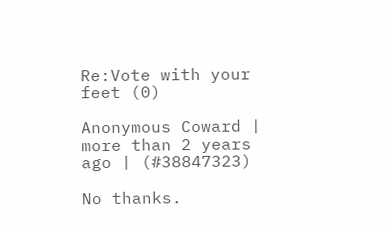Re:Vote with your feet (0)

Anonymous Coward | more than 2 years ago | (#38847323)

No thanks.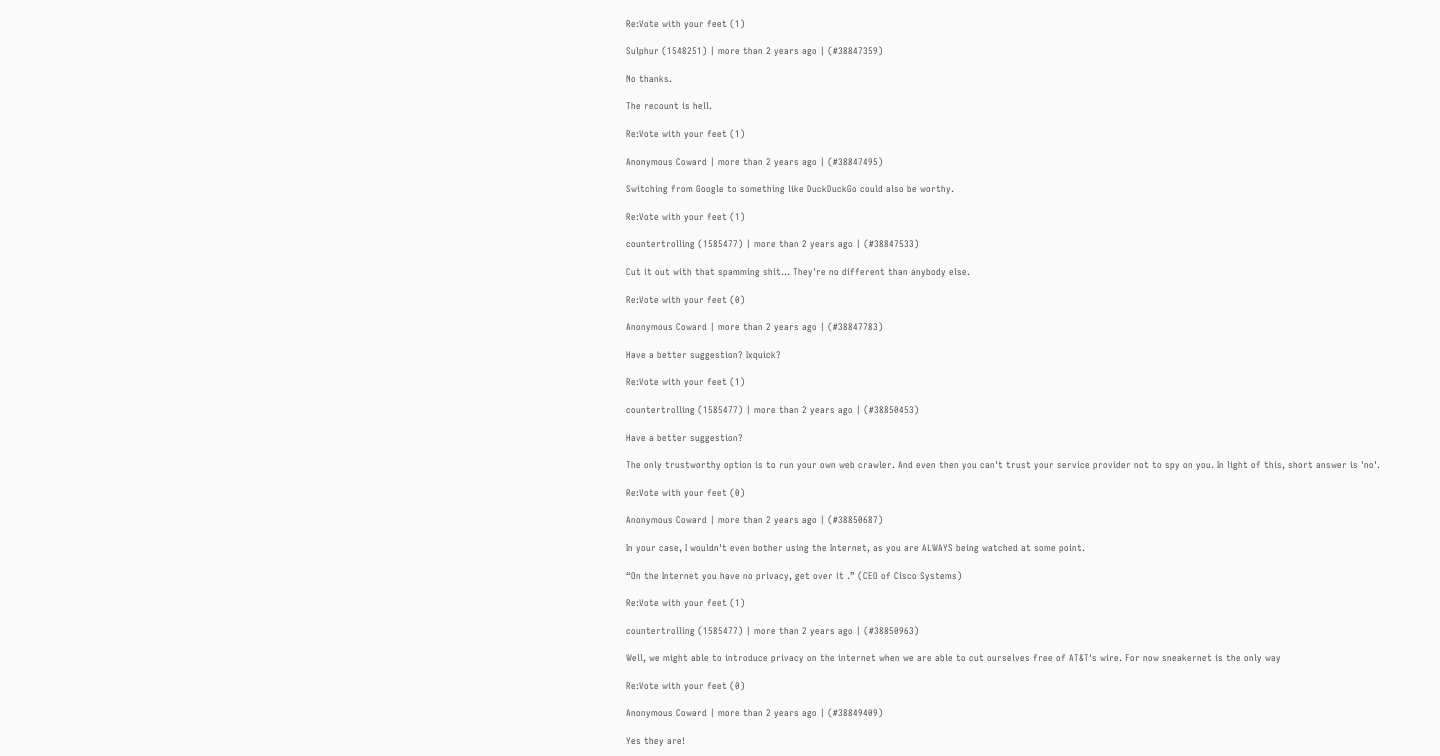Re:Vote with your feet (1)

Sulphur (1548251) | more than 2 years ago | (#38847359)

No thanks.

The recount is hell.

Re:Vote with your feet (1)

Anonymous Coward | more than 2 years ago | (#38847495)

Switching from Google to something like DuckDuckGo could also be worthy.

Re:Vote with your feet (1)

countertrolling (1585477) | more than 2 years ago | (#38847533)

Cut it out with that spamming shit... They're no different than anybody else.

Re:Vote with your feet (0)

Anonymous Coward | more than 2 years ago | (#38847783)

Have a better suggestion? Ixquick?

Re:Vote with your feet (1)

countertrolling (1585477) | more than 2 years ago | (#38850453)

Have a better suggestion?

The only trustworthy option is to run your own web crawler. And even then you can't trust your service provider not to spy on you. In light of this, short answer is 'no'.

Re:Vote with your feet (0)

Anonymous Coward | more than 2 years ago | (#38850687)

In your case, I wouldn't even bother using the Internet, as you are ALWAYS being watched at some point.

“On the Internet you have no privacy, get over it .” (CEO of Cisco Systems)

Re:Vote with your feet (1)

countertrolling (1585477) | more than 2 years ago | (#38850963)

Well, we might able to introduce privacy on the internet when we are able to cut ourselves free of AT&T's wire. For now sneakernet is the only way

Re:Vote with your feet (0)

Anonymous Coward | more than 2 years ago | (#38849409)

Yes they are!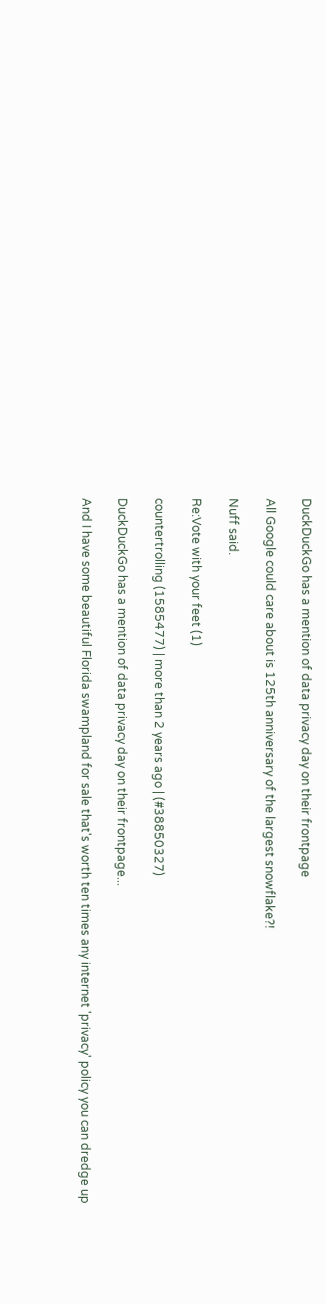DuckDuckGo has a mention of data privacy day on their frontpage

All Google could care about is 125th anniversary of the largest snowflake?!

Nuff said.

Re:Vote with your feet (1)

countertrolling (1585477) | more than 2 years ago | (#38850327)

DuckDuckGo has a mention of data privacy day on their frontpage...

And I have some beautiful Florida swampland for sale that's worth ten times any internet 'privacy' policy you can dredge up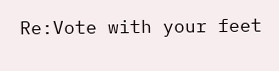Re:Vote with your feet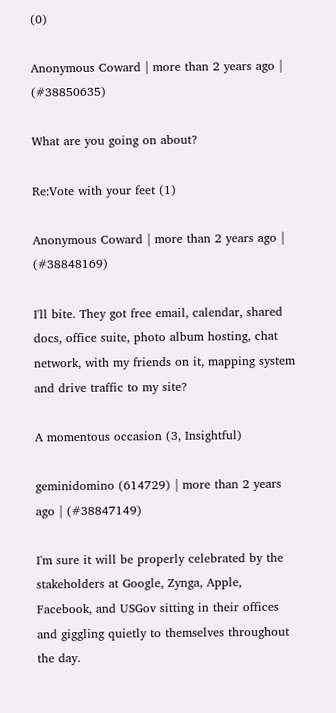(0)

Anonymous Coward | more than 2 years ago | (#38850635)

What are you going on about?

Re:Vote with your feet (1)

Anonymous Coward | more than 2 years ago | (#38848169)

I'll bite. They got free email, calendar, shared docs, office suite, photo album hosting, chat network, with my friends on it, mapping system and drive traffic to my site?

A momentous occasion (3, Insightful)

geminidomino (614729) | more than 2 years ago | (#38847149)

I'm sure it will be properly celebrated by the stakeholders at Google, Zynga, Apple, Facebook, and USGov sitting in their offices and giggling quietly to themselves throughout the day.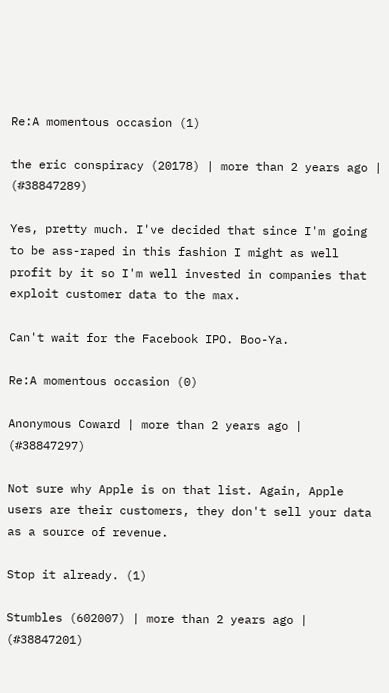Re:A momentous occasion (1)

the eric conspiracy (20178) | more than 2 years ago | (#38847289)

Yes, pretty much. I've decided that since I'm going to be ass-raped in this fashion I might as well profit by it so I'm well invested in companies that exploit customer data to the max.

Can't wait for the Facebook IPO. Boo-Ya.

Re:A momentous occasion (0)

Anonymous Coward | more than 2 years ago | (#38847297)

Not sure why Apple is on that list. Again, Apple users are their customers, they don't sell your data as a source of revenue.

Stop it already. (1)

Stumbles (602007) | more than 2 years ago | (#38847201)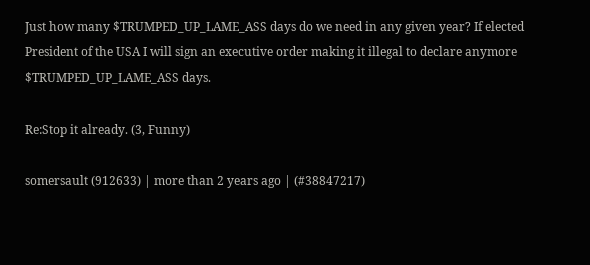Just how many $TRUMPED_UP_LAME_ASS days do we need in any given year? If elected President of the USA I will sign an executive order making it illegal to declare anymore $TRUMPED_UP_LAME_ASS days.

Re:Stop it already. (3, Funny)

somersault (912633) | more than 2 years ago | (#38847217)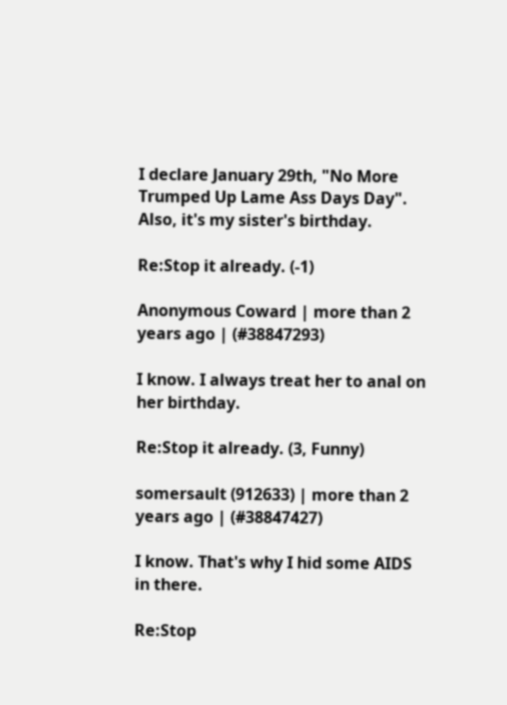I declare January 29th, "No More Trumped Up Lame Ass Days Day". Also, it's my sister's birthday.

Re:Stop it already. (-1)

Anonymous Coward | more than 2 years ago | (#38847293)

I know. I always treat her to anal on her birthday.

Re:Stop it already. (3, Funny)

somersault (912633) | more than 2 years ago | (#38847427)

I know. That's why I hid some AIDS in there.

Re:Stop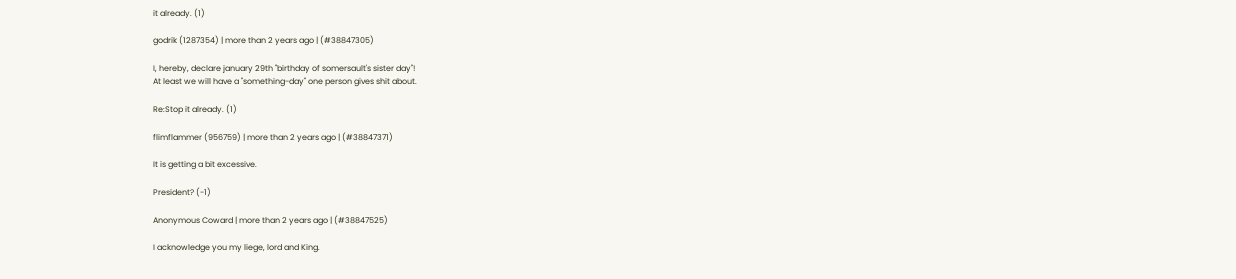it already. (1)

godrik (1287354) | more than 2 years ago | (#38847305)

I, hereby, declare january 29th "birthday of somersault's sister day"!
At least we will have a "something-day" one person gives shit about.

Re:Stop it already. (1)

flimflammer (956759) | more than 2 years ago | (#38847371)

It is getting a bit excessive.

President? (-1)

Anonymous Coward | more than 2 years ago | (#38847525)

I acknowledge you my liege, lord and King.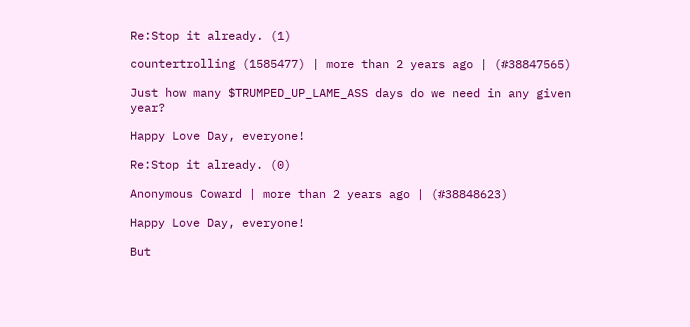Re:Stop it already. (1)

countertrolling (1585477) | more than 2 years ago | (#38847565)

Just how many $TRUMPED_UP_LAME_ASS days do we need in any given year?

Happy Love Day, everyone!

Re:Stop it already. (0)

Anonymous Coward | more than 2 years ago | (#38848623)

Happy Love Day, everyone!

But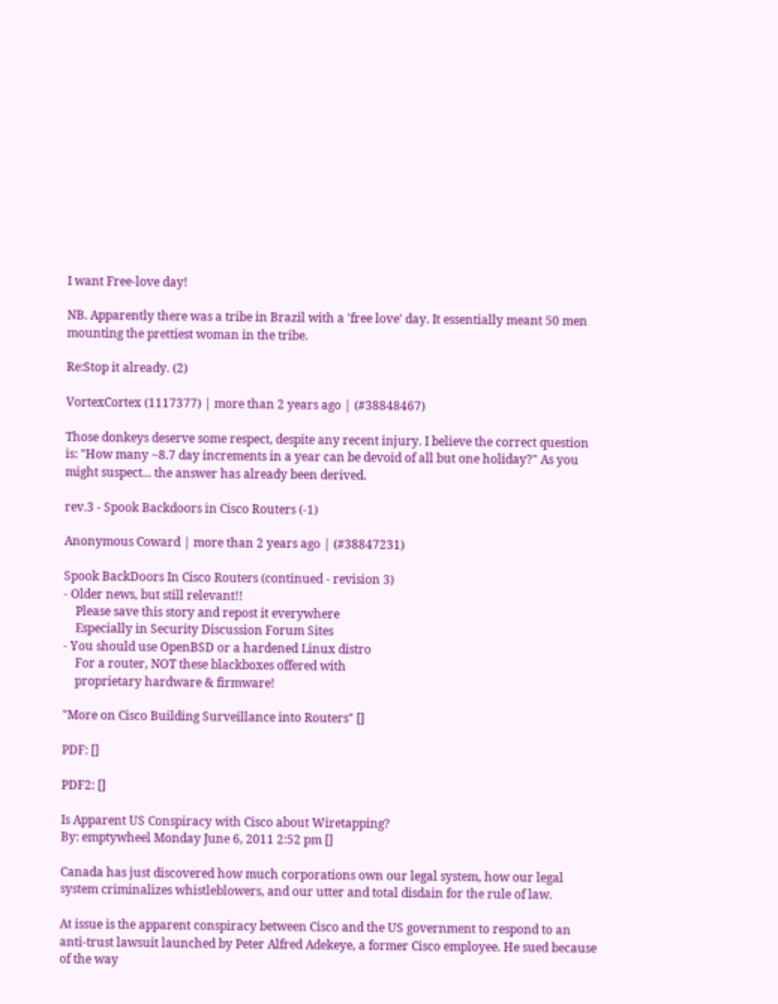I want Free-love day!

NB. Apparently there was a tribe in Brazil with a 'free love' day. It essentially meant 50 men mounting the prettiest woman in the tribe.

Re:Stop it already. (2)

VortexCortex (1117377) | more than 2 years ago | (#38848467)

Those donkeys deserve some respect, despite any recent injury. I believe the correct question is: "How many ~8.7 day increments in a year can be devoid of all but one holiday?" As you might suspect... the answer has already been derived.

rev.3 - Spook Backdoors in Cisco Routers (-1)

Anonymous Coward | more than 2 years ago | (#38847231)

Spook BackDoors In Cisco Routers (continued - revision 3)
- Older news, but still relevant!!
    Please save this story and repost it everywhere
    Especially in Security Discussion Forum Sites
- You should use OpenBSD or a hardened Linux distro
    For a router, NOT these blackboxes offered with
    proprietary hardware & firmware!

"More on Cisco Building Surveillance into Routers" []

PDF: []

PDF2: []

Is Apparent US Conspiracy with Cisco about Wiretapping?
By: emptywheel Monday June 6, 2011 2:52 pm []

Canada has just discovered how much corporations own our legal system, how our legal system criminalizes whistleblowers, and our utter and total disdain for the rule of law.

At issue is the apparent conspiracy between Cisco and the US government to respond to an anti-trust lawsuit launched by Peter Alfred Adekeye, a former Cisco employee. He sued because of the way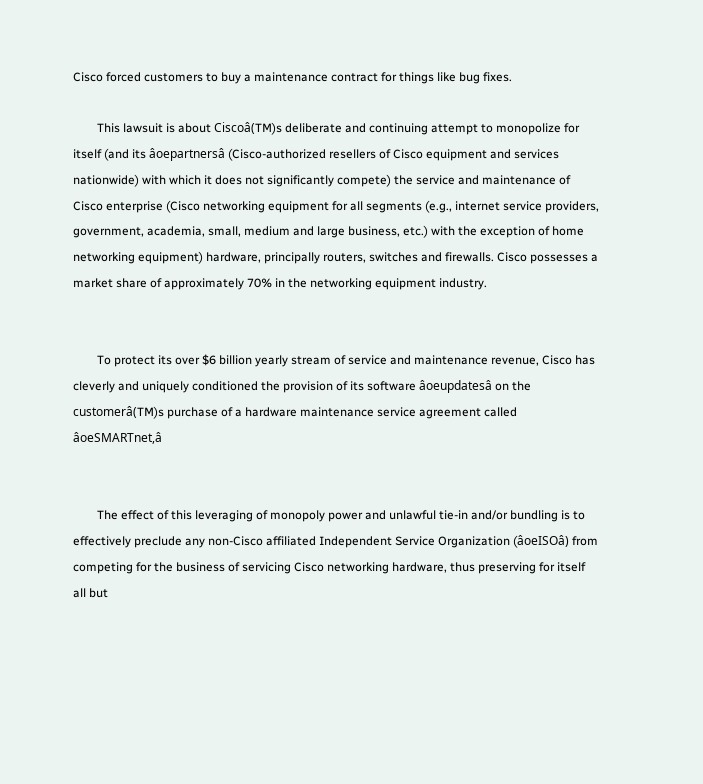Cisco forced customers to buy a maintenance contract for things like bug fixes.

        This lawsuit is about Ciscoâ(TM)s deliberate and continuing attempt to monopolize for itself (and its âoepartnersâ (Cisco-authorized resellers of Cisco equipment and services nationwide) with which it does not significantly compete) the service and maintenance of Cisco enterprise (Cisco networking equipment for all segments (e.g., internet service providers, government, academia, small, medium and large business, etc.) with the exception of home networking equipment) hardware, principally routers, switches and firewalls. Cisco possesses a market share of approximately 70% in the networking equipment industry.


        To protect its over $6 billion yearly stream of service and maintenance revenue, Cisco has cleverly and uniquely conditioned the provision of its software âoeupdatesâ on the customerâ(TM)s purchase of a hardware maintenance service agreement called âoeSMARTnet,â


        The effect of this leveraging of monopoly power and unlawful tie-in and/or bundling is to effectively preclude any non-Cisco affiliated Independent Service Organization (âoeISOâ) from competing for the business of servicing Cisco networking hardware, thus preserving for itself all but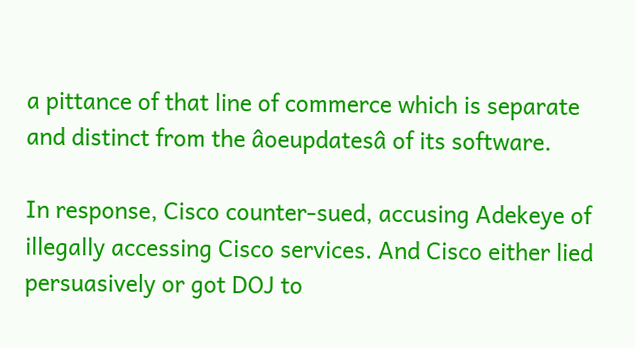a pittance of that line of commerce which is separate and distinct from the âoeupdatesâ of its software.

In response, Cisco counter-sued, accusing Adekeye of illegally accessing Cisco services. And Cisco either lied persuasively or got DOJ to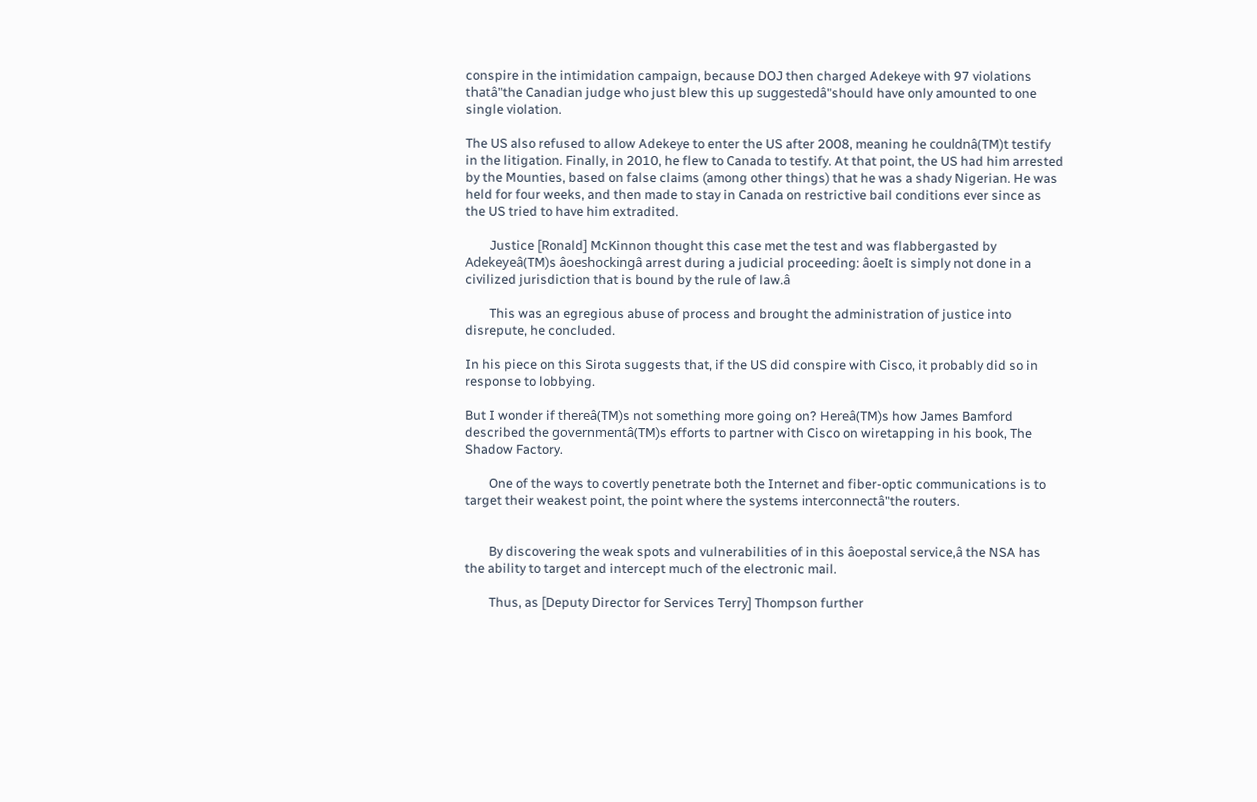conspire in the intimidation campaign, because DOJ then charged Adekeye with 97 violations thatâ"the Canadian judge who just blew this up suggestedâ"should have only amounted to one single violation.

The US also refused to allow Adekeye to enter the US after 2008, meaning he couldnâ(TM)t testify in the litigation. Finally, in 2010, he flew to Canada to testify. At that point, the US had him arrested by the Mounties, based on false claims (among other things) that he was a shady Nigerian. He was held for four weeks, and then made to stay in Canada on restrictive bail conditions ever since as the US tried to have him extradited.

        Justice [Ronald] McKinnon thought this case met the test and was flabbergasted by Adekeyeâ(TM)s âoeshockingâ arrest during a judicial proceeding: âoeIt is simply not done in a civilized jurisdiction that is bound by the rule of law.â

        This was an egregious abuse of process and brought the administration of justice into disrepute, he concluded.

In his piece on this Sirota suggests that, if the US did conspire with Cisco, it probably did so in response to lobbying.

But I wonder if thereâ(TM)s not something more going on? Hereâ(TM)s how James Bamford described the governmentâ(TM)s efforts to partner with Cisco on wiretapping in his book, The Shadow Factory.

        One of the ways to covertly penetrate both the Internet and fiber-optic communications is to target their weakest point, the point where the systems interconnectâ"the routers.


        By discovering the weak spots and vulnerabilities of in this âoepostal service,â the NSA has the ability to target and intercept much of the electronic mail.

        Thus, as [Deputy Director for Services Terry] Thompson further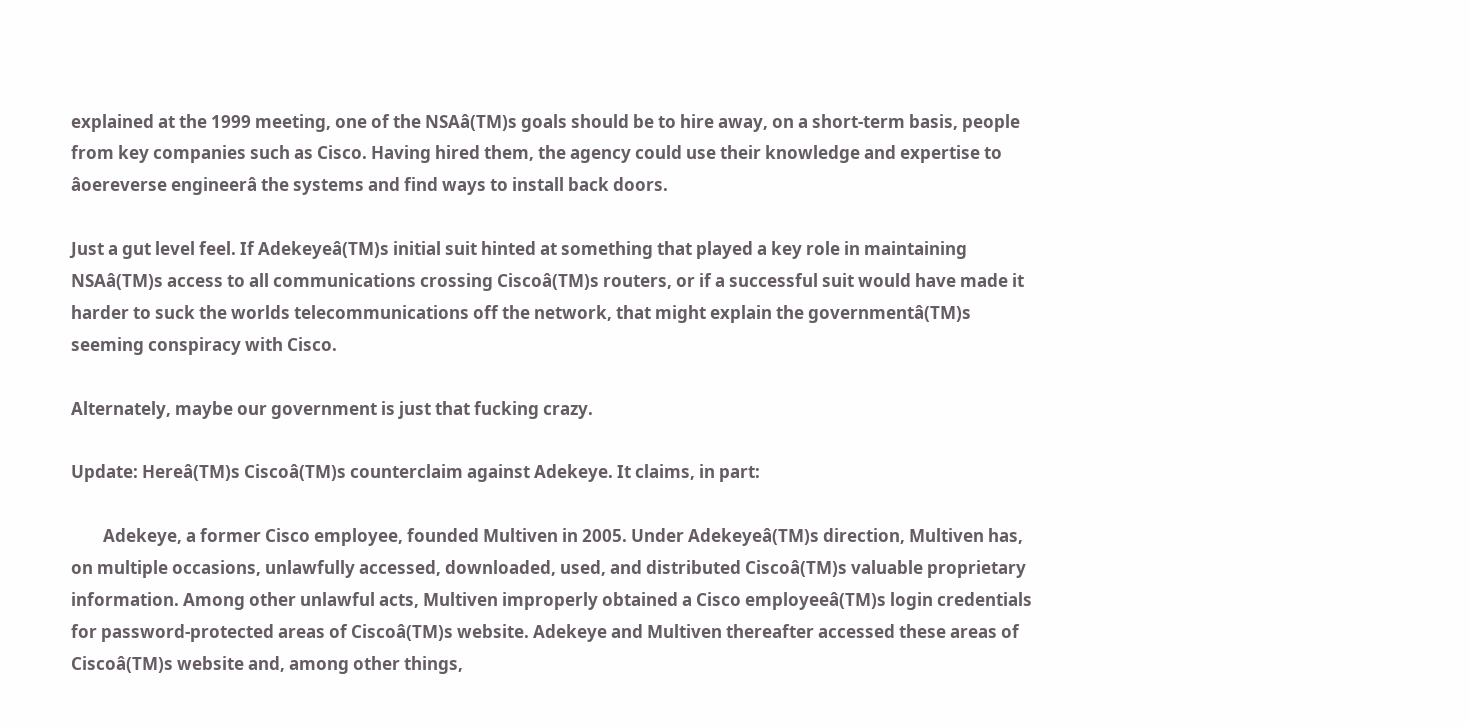explained at the 1999 meeting, one of the NSAâ(TM)s goals should be to hire away, on a short-term basis, people from key companies such as Cisco. Having hired them, the agency could use their knowledge and expertise to âoereverse engineerâ the systems and find ways to install back doors.

Just a gut level feel. If Adekeyeâ(TM)s initial suit hinted at something that played a key role in maintaining NSAâ(TM)s access to all communications crossing Ciscoâ(TM)s routers, or if a successful suit would have made it harder to suck the worlds telecommunications off the network, that might explain the governmentâ(TM)s seeming conspiracy with Cisco.

Alternately, maybe our government is just that fucking crazy.

Update: Hereâ(TM)s Ciscoâ(TM)s counterclaim against Adekeye. It claims, in part:

        Adekeye, a former Cisco employee, founded Multiven in 2005. Under Adekeyeâ(TM)s direction, Multiven has, on multiple occasions, unlawfully accessed, downloaded, used, and distributed Ciscoâ(TM)s valuable proprietary information. Among other unlawful acts, Multiven improperly obtained a Cisco employeeâ(TM)s login credentials for password-protected areas of Ciscoâ(TM)s website. Adekeye and Multiven thereafter accessed these areas of Ciscoâ(TM)s website and, among other things,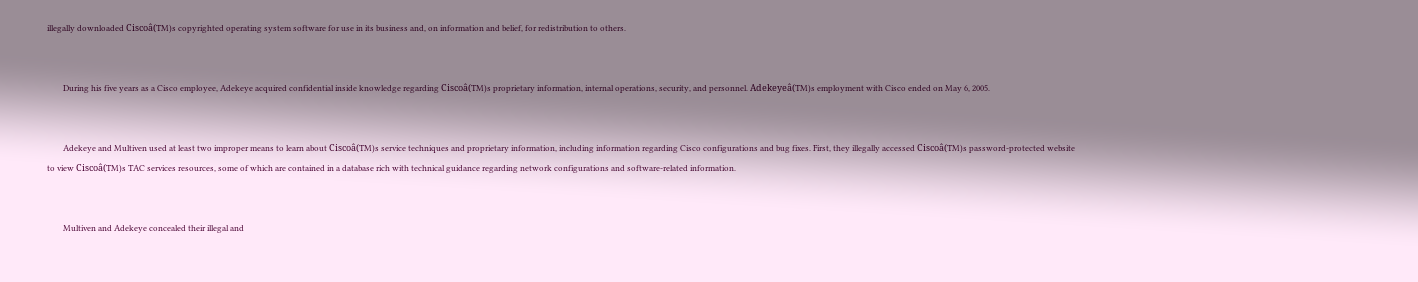illegally downloaded Ciscoâ(TM)s copyrighted operating system software for use in its business and, on information and belief, for redistribution to others.


        During his five years as a Cisco employee, Adekeye acquired confidential inside knowledge regarding Ciscoâ(TM)s proprietary information, internal operations, security, and personnel. Adekeyeâ(TM)s employment with Cisco ended on May 6, 2005.


        Adekeye and Multiven used at least two improper means to learn about Ciscoâ(TM)s service techniques and proprietary information, including information regarding Cisco configurations and bug fixes. First, they illegally accessed Ciscoâ(TM)s password-protected website to view Ciscoâ(TM)s TAC services resources, some of which are contained in a database rich with technical guidance regarding network configurations and software-related information.


        Multiven and Adekeye concealed their illegal and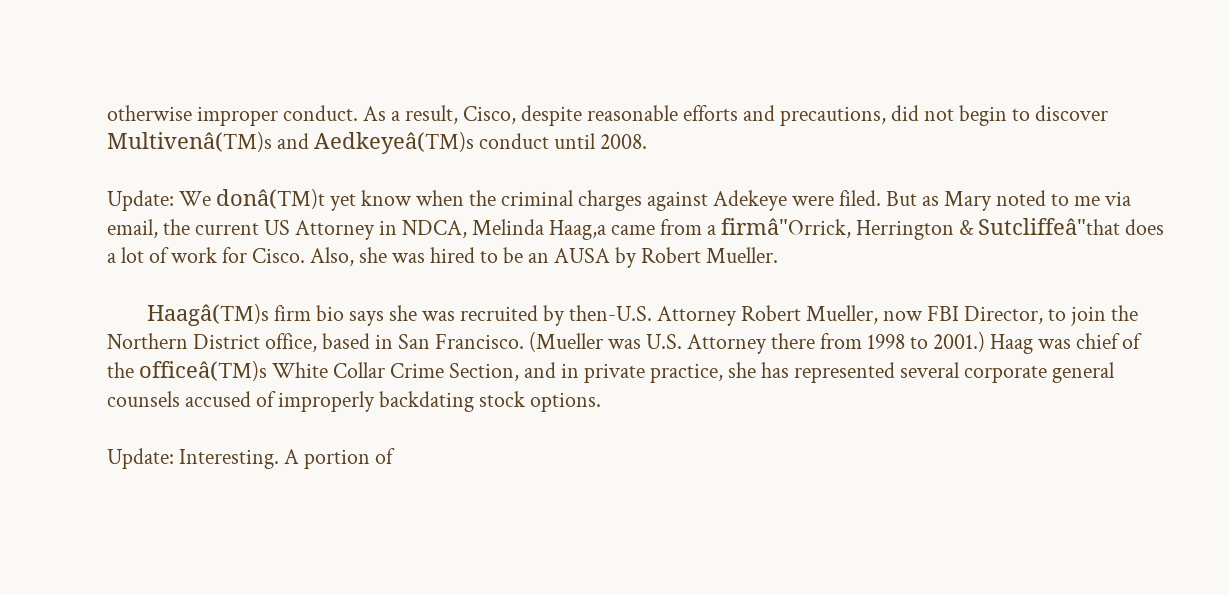otherwise improper conduct. As a result, Cisco, despite reasonable efforts and precautions, did not begin to discover Multivenâ(TM)s and Aedkeyeâ(TM)s conduct until 2008.

Update: We donâ(TM)t yet know when the criminal charges against Adekeye were filed. But as Mary noted to me via email, the current US Attorney in NDCA, Melinda Haag,a came from a firmâ"Orrick, Herrington & Sutcliffeâ"that does a lot of work for Cisco. Also, she was hired to be an AUSA by Robert Mueller.

        Haagâ(TM)s firm bio says she was recruited by then-U.S. Attorney Robert Mueller, now FBI Director, to join the Northern District office, based in San Francisco. (Mueller was U.S. Attorney there from 1998 to 2001.) Haag was chief of the officeâ(TM)s White Collar Crime Section, and in private practice, she has represented several corporate general counsels accused of improperly backdating stock options.

Update: Interesting. A portion of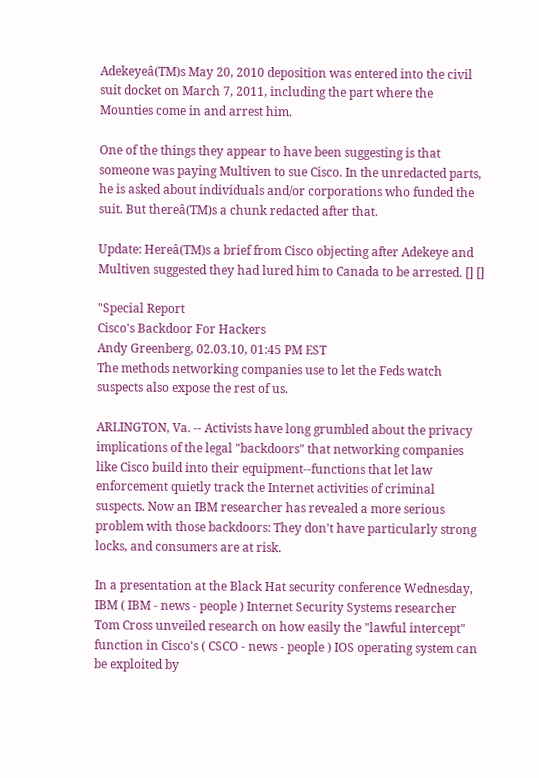Adekeyeâ(TM)s May 20, 2010 deposition was entered into the civil suit docket on March 7, 2011, including the part where the Mounties come in and arrest him.

One of the things they appear to have been suggesting is that someone was paying Multiven to sue Cisco. In the unredacted parts, he is asked about individuals and/or corporations who funded the suit. But thereâ(TM)s a chunk redacted after that.

Update: Hereâ(TM)s a brief from Cisco objecting after Adekeye and Multiven suggested they had lured him to Canada to be arrested. [] []

"Special Report
Cisco's Backdoor For Hackers
Andy Greenberg, 02.03.10, 01:45 PM EST
The methods networking companies use to let the Feds watch suspects also expose the rest of us.

ARLINGTON, Va. -- Activists have long grumbled about the privacy implications of the legal "backdoors" that networking companies like Cisco build into their equipment--functions that let law enforcement quietly track the Internet activities of criminal suspects. Now an IBM researcher has revealed a more serious problem with those backdoors: They don't have particularly strong locks, and consumers are at risk.

In a presentation at the Black Hat security conference Wednesday, IBM ( IBM - news - people ) Internet Security Systems researcher Tom Cross unveiled research on how easily the "lawful intercept" function in Cisco's ( CSCO - news - people ) IOS operating system can be exploited by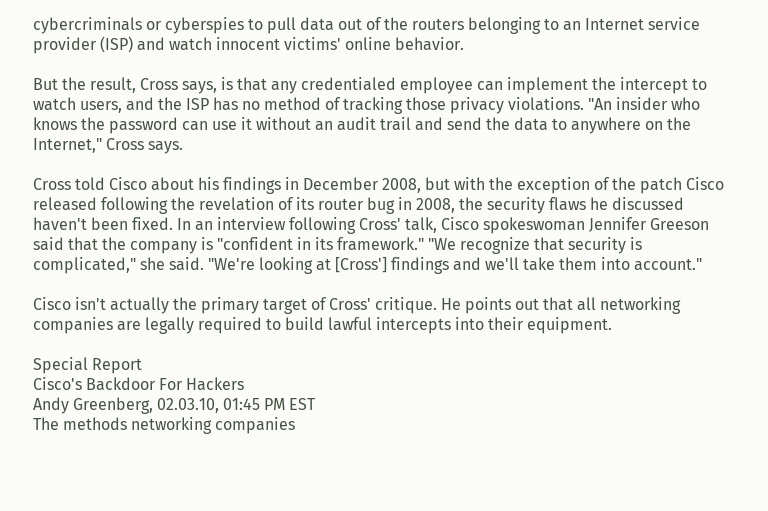cybercriminals or cyberspies to pull data out of the routers belonging to an Internet service provider (ISP) and watch innocent victims' online behavior.

But the result, Cross says, is that any credentialed employee can implement the intercept to watch users, and the ISP has no method of tracking those privacy violations. "An insider who knows the password can use it without an audit trail and send the data to anywhere on the Internet," Cross says.

Cross told Cisco about his findings in December 2008, but with the exception of the patch Cisco released following the revelation of its router bug in 2008, the security flaws he discussed haven't been fixed. In an interview following Cross' talk, Cisco spokeswoman Jennifer Greeson said that the company is "confident in its framework." "We recognize that security is complicated," she said. "We're looking at [Cross'] findings and we'll take them into account."

Cisco isn't actually the primary target of Cross' critique. He points out that all networking companies are legally required to build lawful intercepts into their equipment.

Special Report
Cisco's Backdoor For Hackers
Andy Greenberg, 02.03.10, 01:45 PM EST
The methods networking companies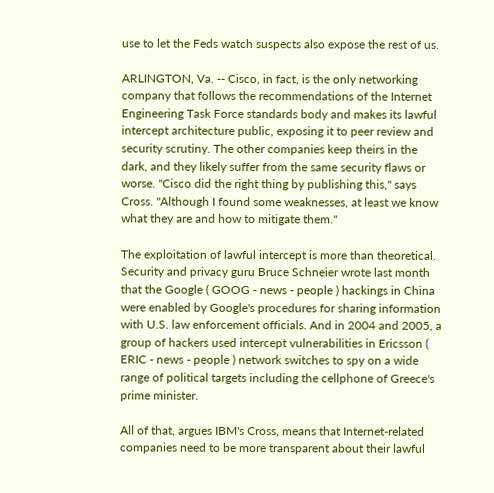use to let the Feds watch suspects also expose the rest of us.

ARLINGTON, Va. -- Cisco, in fact, is the only networking company that follows the recommendations of the Internet Engineering Task Force standards body and makes its lawful intercept architecture public, exposing it to peer review and security scrutiny. The other companies keep theirs in the dark, and they likely suffer from the same security flaws or worse. "Cisco did the right thing by publishing this," says Cross. "Although I found some weaknesses, at least we know what they are and how to mitigate them."

The exploitation of lawful intercept is more than theoretical. Security and privacy guru Bruce Schneier wrote last month that the Google ( GOOG - news - people ) hackings in China were enabled by Google's procedures for sharing information with U.S. law enforcement officials. And in 2004 and 2005, a group of hackers used intercept vulnerabilities in Ericsson ( ERIC - news - people ) network switches to spy on a wide range of political targets including the cellphone of Greece's prime minister.

All of that, argues IBM's Cross, means that Internet-related companies need to be more transparent about their lawful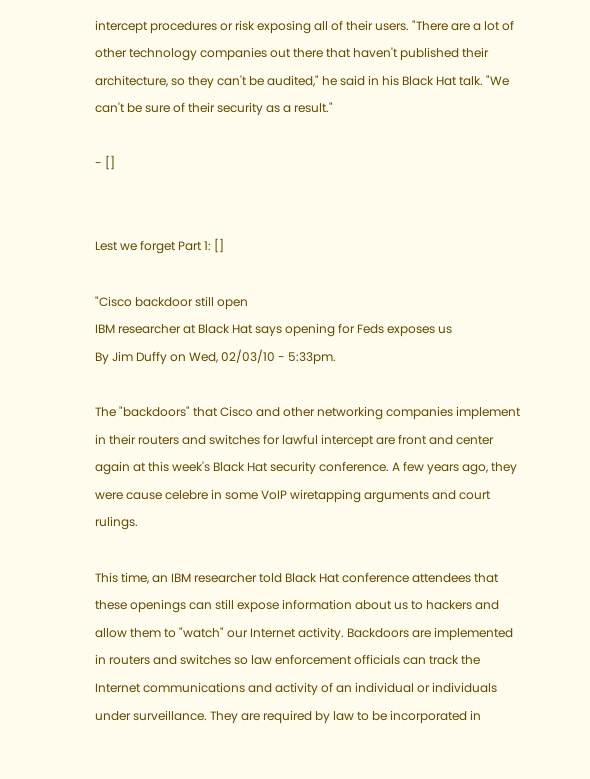intercept procedures or risk exposing all of their users. "There are a lot of other technology companies out there that haven't published their architecture, so they can't be audited," he said in his Black Hat talk. "We can't be sure of their security as a result."

- []


Lest we forget Part 1: []

"Cisco backdoor still open
IBM researcher at Black Hat says opening for Feds exposes us
By Jim Duffy on Wed, 02/03/10 - 5:33pm.

The "backdoors" that Cisco and other networking companies implement in their routers and switches for lawful intercept are front and center again at this week's Black Hat security conference. A few years ago, they were cause celebre in some VoIP wiretapping arguments and court rulings.

This time, an IBM researcher told Black Hat conference attendees that these openings can still expose information about us to hackers and allow them to "watch" our Internet activity. Backdoors are implemented in routers and switches so law enforcement officials can track the Internet communications and activity of an individual or individuals under surveillance. They are required by law to be incorporated in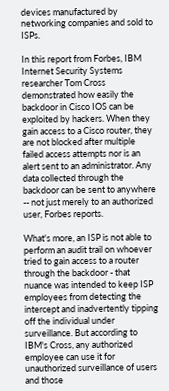devices manufactured by networking companies and sold to ISPs.

In this report from Forbes, IBM Internet Security Systems researcher Tom Cross demonstrated how easily the backdoor in Cisco IOS can be exploited by hackers. When they gain access to a Cisco router, they are not blocked after multiple failed access attempts nor is an alert sent to an administrator. Any data collected through the backdoor can be sent to anywhere -- not just merely to an authorized user, Forbes reports.

What's more, an ISP is not able to perform an audit trail on whoever tried to gain access to a router through the backdoor - that nuance was intended to keep ISP employees from detecting the intercept and inadvertently tipping off the individual under surveillance. But according to IBM's Cross, any authorized employee can use it for unauthorized surveillance of users and those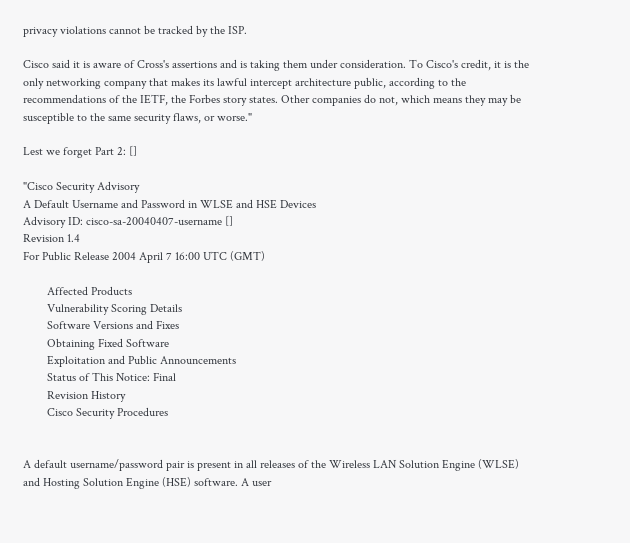privacy violations cannot be tracked by the ISP.

Cisco said it is aware of Cross's assertions and is taking them under consideration. To Cisco's credit, it is the only networking company that makes its lawful intercept architecture public, according to the recommendations of the IETF, the Forbes story states. Other companies do not, which means they may be susceptible to the same security flaws, or worse."

Lest we forget Part 2: []

"Cisco Security Advisory
A Default Username and Password in WLSE and HSE Devices
Advisory ID: cisco-sa-20040407-username []
Revision 1.4
For Public Release 2004 April 7 16:00 UTC (GMT)

        Affected Products
        Vulnerability Scoring Details
        Software Versions and Fixes
        Obtaining Fixed Software
        Exploitation and Public Announcements
        Status of This Notice: Final
        Revision History
        Cisco Security Procedures


A default username/password pair is present in all releases of the Wireless LAN Solution Engine (WLSE) and Hosting Solution Engine (HSE) software. A user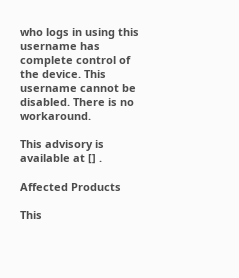who logs in using this username has complete control of the device. This username cannot be disabled. There is no workaround.

This advisory is available at [] .

Affected Products

This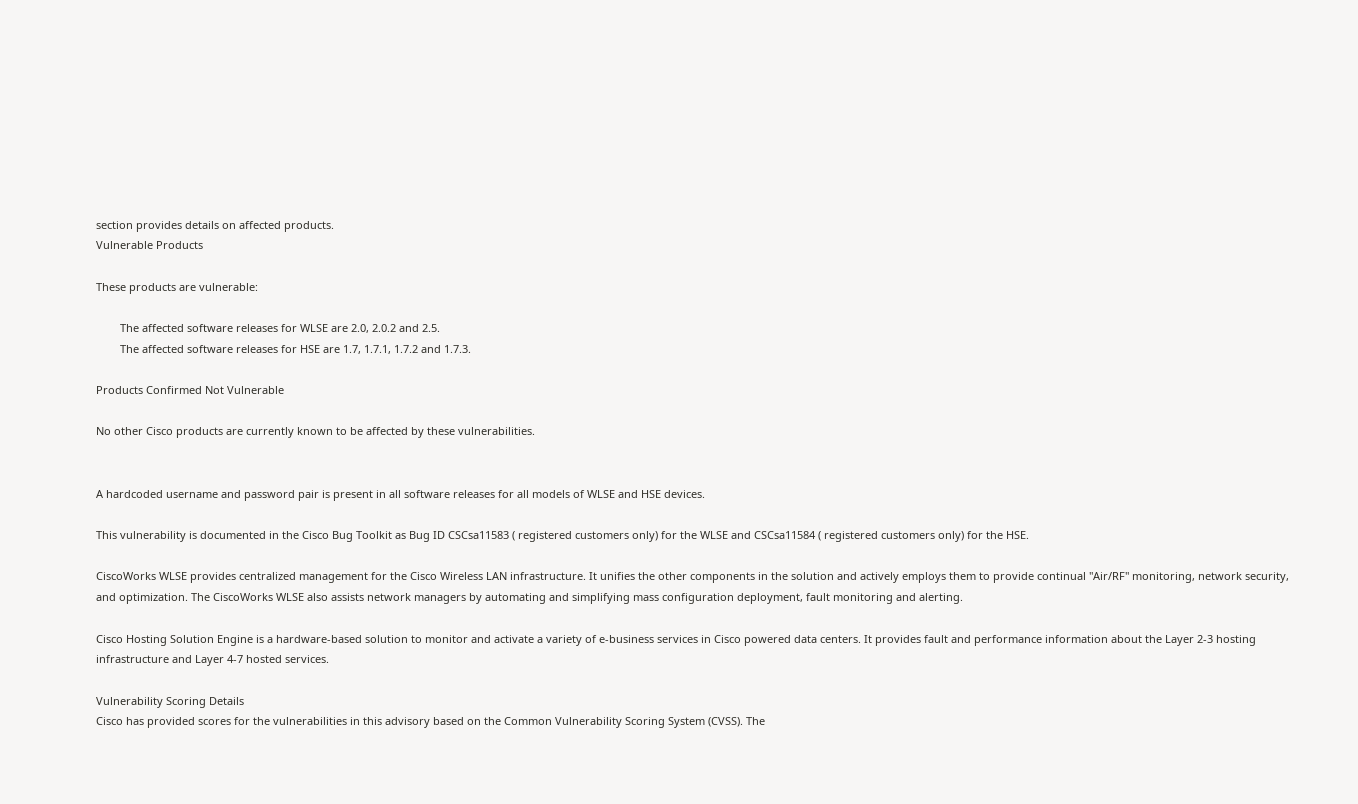section provides details on affected products.
Vulnerable Products

These products are vulnerable:

        The affected software releases for WLSE are 2.0, 2.0.2 and 2.5.
        The affected software releases for HSE are 1.7, 1.7.1, 1.7.2 and 1.7.3.

Products Confirmed Not Vulnerable

No other Cisco products are currently known to be affected by these vulnerabilities.


A hardcoded username and password pair is present in all software releases for all models of WLSE and HSE devices.

This vulnerability is documented in the Cisco Bug Toolkit as Bug ID CSCsa11583 ( registered customers only) for the WLSE and CSCsa11584 ( registered customers only) for the HSE.

CiscoWorks WLSE provides centralized management for the Cisco Wireless LAN infrastructure. It unifies the other components in the solution and actively employs them to provide continual "Air/RF" monitoring, network security, and optimization. The CiscoWorks WLSE also assists network managers by automating and simplifying mass configuration deployment, fault monitoring and alerting.

Cisco Hosting Solution Engine is a hardware-based solution to monitor and activate a variety of e-business services in Cisco powered data centers. It provides fault and performance information about the Layer 2-3 hosting infrastructure and Layer 4-7 hosted services.

Vulnerability Scoring Details
Cisco has provided scores for the vulnerabilities in this advisory based on the Common Vulnerability Scoring System (CVSS). The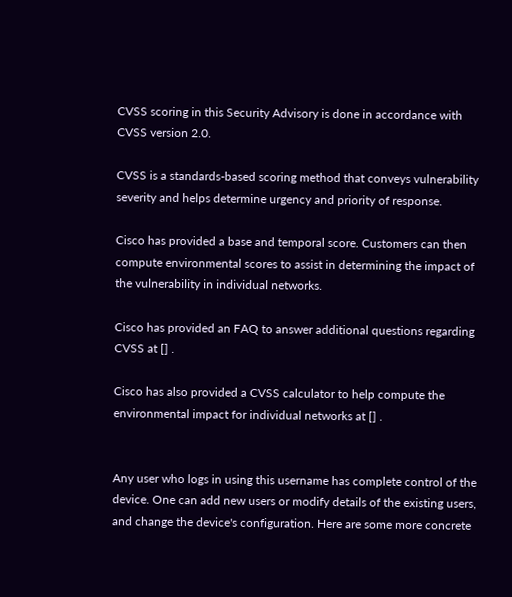CVSS scoring in this Security Advisory is done in accordance with CVSS version 2.0.

CVSS is a standards-based scoring method that conveys vulnerability severity and helps determine urgency and priority of response.

Cisco has provided a base and temporal score. Customers can then compute environmental scores to assist in determining the impact of the vulnerability in individual networks.

Cisco has provided an FAQ to answer additional questions regarding CVSS at [] .

Cisco has also provided a CVSS calculator to help compute the environmental impact for individual networks at [] .


Any user who logs in using this username has complete control of the device. One can add new users or modify details of the existing users, and change the device's configuration. Here are some more concrete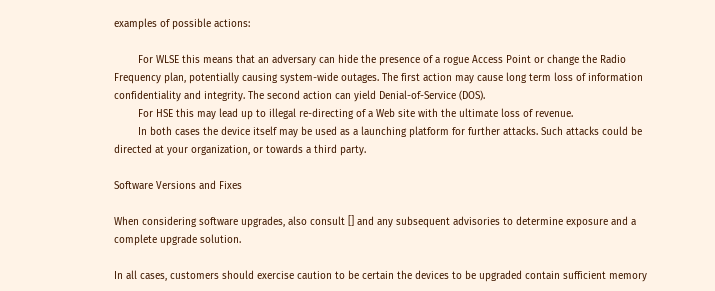examples of possible actions:

        For WLSE this means that an adversary can hide the presence of a rogue Access Point or change the Radio Frequency plan, potentially causing system-wide outages. The first action may cause long term loss of information confidentiality and integrity. The second action can yield Denial-of-Service (DOS).
        For HSE this may lead up to illegal re-directing of a Web site with the ultimate loss of revenue.
        In both cases the device itself may be used as a launching platform for further attacks. Such attacks could be directed at your organization, or towards a third party.

Software Versions and Fixes

When considering software upgrades, also consult [] and any subsequent advisories to determine exposure and a complete upgrade solution.

In all cases, customers should exercise caution to be certain the devices to be upgraded contain sufficient memory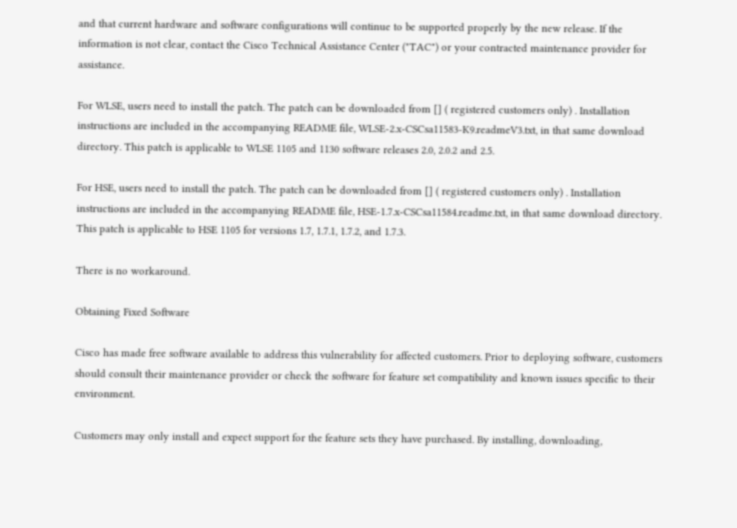and that current hardware and software configurations will continue to be supported properly by the new release. If the information is not clear, contact the Cisco Technical Assistance Center ("TAC") or your contracted maintenance provider for assistance.

For WLSE, users need to install the patch. The patch can be downloaded from [] ( registered customers only) . Installation instructions are included in the accompanying README file, WLSE-2.x-CSCsa11583-K9.readmeV3.txt, in that same download directory. This patch is applicable to WLSE 1105 and 1130 software releases 2.0, 2.0.2 and 2.5.

For HSE, users need to install the patch. The patch can be downloaded from [] ( registered customers only) . Installation instructions are included in the accompanying README file, HSE-1.7.x-CSCsa11584.readme.txt, in that same download directory. This patch is applicable to HSE 1105 for versions 1.7, 1.7.1, 1.7.2, and 1.7.3.

There is no workaround.

Obtaining Fixed Software

Cisco has made free software available to address this vulnerability for affected customers. Prior to deploying software, customers should consult their maintenance provider or check the software for feature set compatibility and known issues specific to their environment.

Customers may only install and expect support for the feature sets they have purchased. By installing, downloading,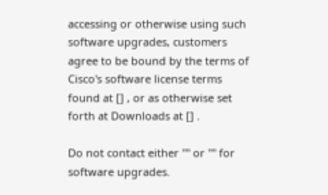accessing or otherwise using such software upgrades, customers agree to be bound by the terms of Cisco's software license terms found at [] , or as otherwise set forth at Downloads at [] .

Do not contact either "" or "" for software upgrades.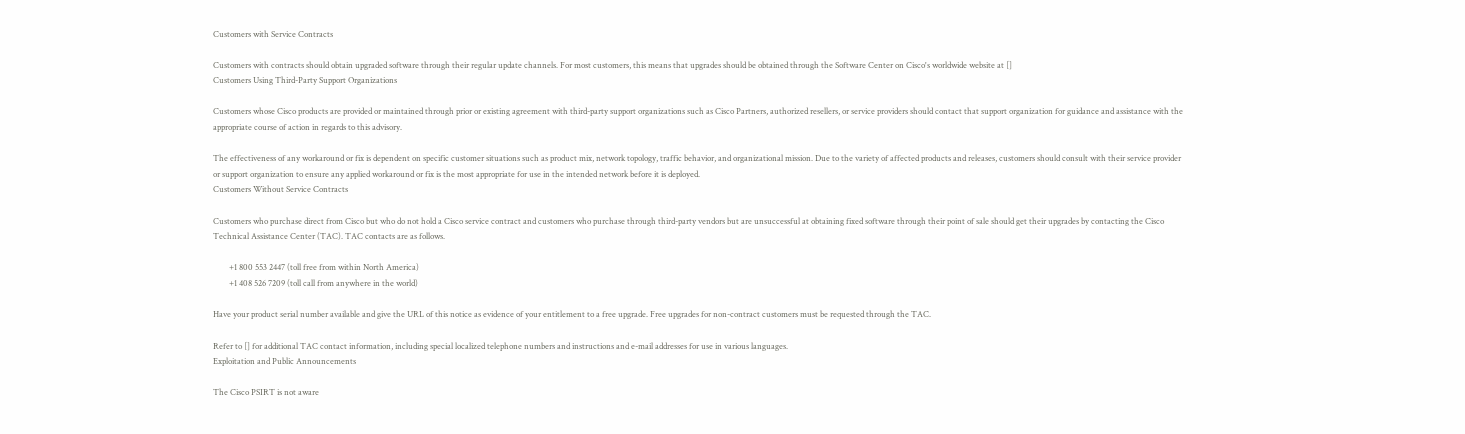Customers with Service Contracts

Customers with contracts should obtain upgraded software through their regular update channels. For most customers, this means that upgrades should be obtained through the Software Center on Cisco's worldwide website at []
Customers Using Third-Party Support Organizations

Customers whose Cisco products are provided or maintained through prior or existing agreement with third-party support organizations such as Cisco Partners, authorized resellers, or service providers should contact that support organization for guidance and assistance with the appropriate course of action in regards to this advisory.

The effectiveness of any workaround or fix is dependent on specific customer situations such as product mix, network topology, traffic behavior, and organizational mission. Due to the variety of affected products and releases, customers should consult with their service provider or support organization to ensure any applied workaround or fix is the most appropriate for use in the intended network before it is deployed.
Customers Without Service Contracts

Customers who purchase direct from Cisco but who do not hold a Cisco service contract and customers who purchase through third-party vendors but are unsuccessful at obtaining fixed software through their point of sale should get their upgrades by contacting the Cisco Technical Assistance Center (TAC). TAC contacts are as follows.

        +1 800 553 2447 (toll free from within North America)
        +1 408 526 7209 (toll call from anywhere in the world)

Have your product serial number available and give the URL of this notice as evidence of your entitlement to a free upgrade. Free upgrades for non-contract customers must be requested through the TAC.

Refer to [] for additional TAC contact information, including special localized telephone numbers and instructions and e-mail addresses for use in various languages.
Exploitation and Public Announcements

The Cisco PSIRT is not aware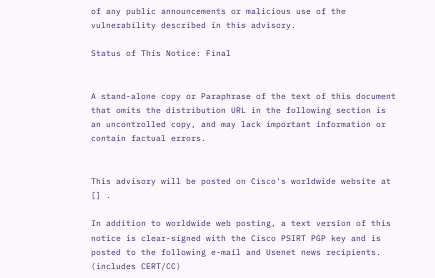of any public announcements or malicious use of the vulnerability described in this advisory.

Status of This Notice: Final


A stand-alone copy or Paraphrase of the text of this document that omits the distribution URL in the following section is an uncontrolled copy, and may lack important information or contain factual errors.


This advisory will be posted on Cisco's worldwide website at [] .

In addition to worldwide web posting, a text version of this notice is clear-signed with the Cisco PSIRT PGP key and is posted to the following e-mail and Usenet news recipients. (includes CERT/CC)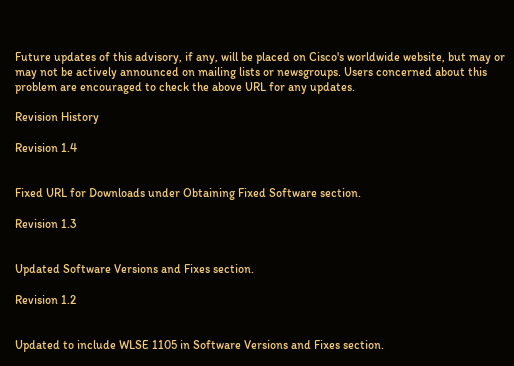Future updates of this advisory, if any, will be placed on Cisco's worldwide website, but may or may not be actively announced on mailing lists or newsgroups. Users concerned about this problem are encouraged to check the above URL for any updates.

Revision History

Revision 1.4


Fixed URL for Downloads under Obtaining Fixed Software section.

Revision 1.3


Updated Software Versions and Fixes section.

Revision 1.2


Updated to include WLSE 1105 in Software Versions and Fixes section.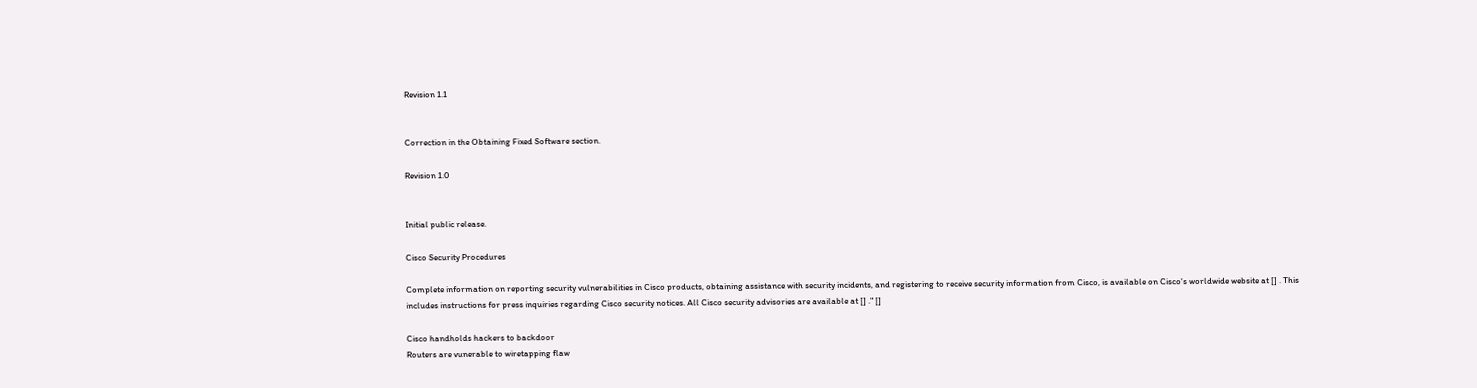Revision 1.1


Correction in the Obtaining Fixed Software section.

Revision 1.0


Initial public release.

Cisco Security Procedures

Complete information on reporting security vulnerabilities in Cisco products, obtaining assistance with security incidents, and registering to receive security information from Cisco, is available on Cisco's worldwide website at [] . This includes instructions for press inquiries regarding Cisco security notices. All Cisco security advisories are available at [] ." []

Cisco handholds hackers to backdoor
Routers are vunerable to wiretapping flaw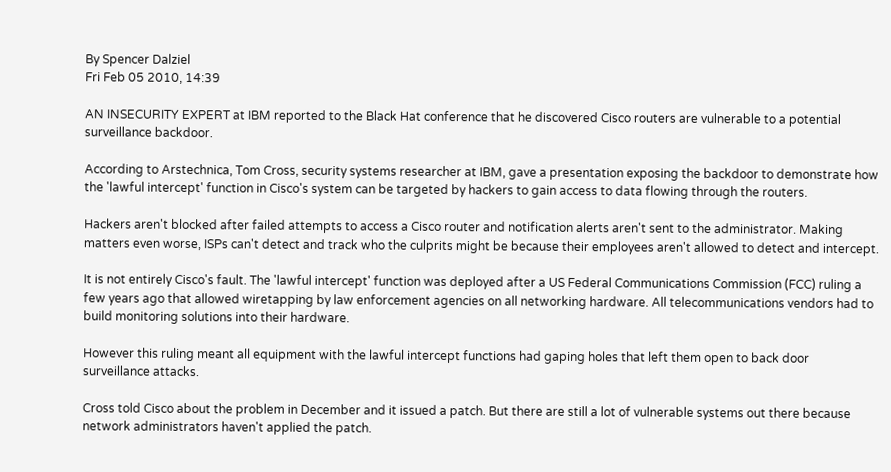By Spencer Dalziel
Fri Feb 05 2010, 14:39

AN INSECURITY EXPERT at IBM reported to the Black Hat conference that he discovered Cisco routers are vulnerable to a potential surveillance backdoor.

According to Arstechnica, Tom Cross, security systems researcher at IBM, gave a presentation exposing the backdoor to demonstrate how the 'lawful intercept' function in Cisco's system can be targeted by hackers to gain access to data flowing through the routers.

Hackers aren't blocked after failed attempts to access a Cisco router and notification alerts aren't sent to the administrator. Making matters even worse, ISPs can't detect and track who the culprits might be because their employees aren't allowed to detect and intercept.

It is not entirely Cisco's fault. The 'lawful intercept' function was deployed after a US Federal Communications Commission (FCC) ruling a few years ago that allowed wiretapping by law enforcement agencies on all networking hardware. All telecommunications vendors had to build monitoring solutions into their hardware.

However this ruling meant all equipment with the lawful intercept functions had gaping holes that left them open to back door surveillance attacks.

Cross told Cisco about the problem in December and it issued a patch. But there are still a lot of vulnerable systems out there because network administrators haven't applied the patch.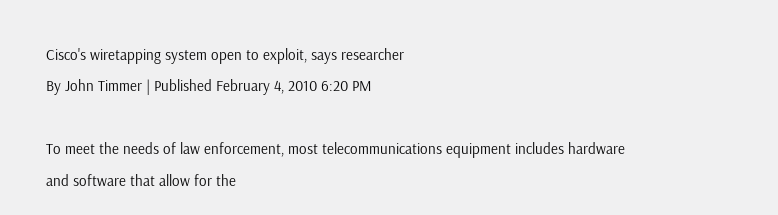Cisco's wiretapping system open to exploit, says researcher
By John Timmer | Published February 4, 2010 6:20 PM

To meet the needs of law enforcement, most telecommunications equipment includes hardware and software that allow for the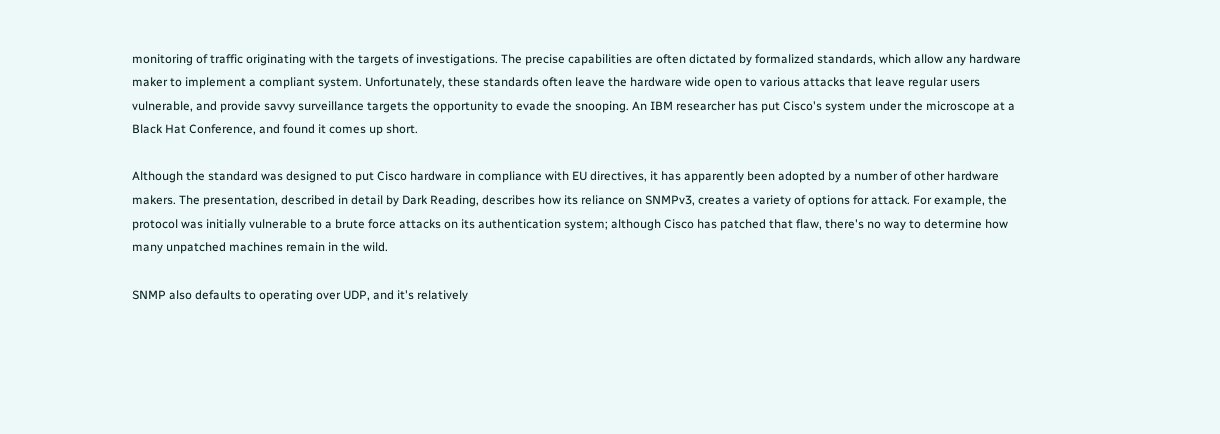monitoring of traffic originating with the targets of investigations. The precise capabilities are often dictated by formalized standards, which allow any hardware maker to implement a compliant system. Unfortunately, these standards often leave the hardware wide open to various attacks that leave regular users vulnerable, and provide savvy surveillance targets the opportunity to evade the snooping. An IBM researcher has put Cisco's system under the microscope at a Black Hat Conference, and found it comes up short.

Although the standard was designed to put Cisco hardware in compliance with EU directives, it has apparently been adopted by a number of other hardware makers. The presentation, described in detail by Dark Reading, describes how its reliance on SNMPv3, creates a variety of options for attack. For example, the protocol was initially vulnerable to a brute force attacks on its authentication system; although Cisco has patched that flaw, there's no way to determine how many unpatched machines remain in the wild.

SNMP also defaults to operating over UDP, and it's relatively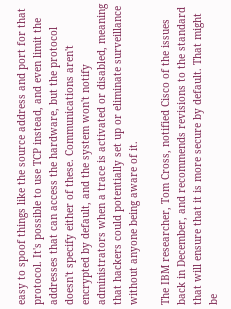easy to spoof things like the source address and port for that protocol. It's possible to use TCP instead, and even limit the addresses that can access the hardware, but the protocol doesn't specify either of these. Communications aren't encrypted by default, and the system won't notify administrators when a trace is activated or disabled, meaning that hackers could potentially set up or eliminate surveillance without anyone being aware of it.

The IBM researcher, Tom Cross, notified Cisco of the issues back in December, and recommends revisions to the standard that will ensure that it is more secure by default. That might be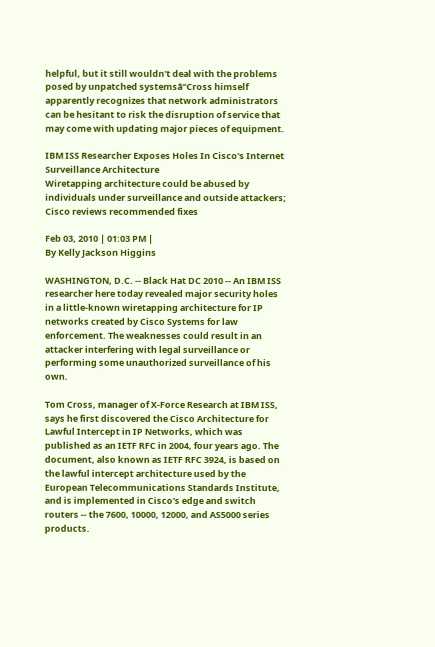helpful, but it still wouldn't deal with the problems posed by unpatched systemsâ"Cross himself apparently recognizes that network administrators can be hesitant to risk the disruption of service that may come with updating major pieces of equipment.

IBM ISS Researcher Exposes Holes In Cisco's Internet Surveillance Architecture
Wiretapping architecture could be abused by individuals under surveillance and outside attackers; Cisco reviews recommended fixes

Feb 03, 2010 | 01:03 PM |
By Kelly Jackson Higgins

WASHINGTON, D.C. -- Black Hat DC 2010 -- An IBM ISS researcher here today revealed major security holes in a little-known wiretapping architecture for IP networks created by Cisco Systems for law enforcement. The weaknesses could result in an attacker interfering with legal surveillance or performing some unauthorized surveillance of his own.

Tom Cross, manager of X-Force Research at IBM ISS, says he first discovered the Cisco Architecture for Lawful Intercept in IP Networks, which was published as an IETF RFC in 2004, four years ago. The document, also known as IETF RFC 3924, is based on the lawful intercept architecture used by the European Telecommunications Standards Institute, and is implemented in Cisco's edge and switch routers -- the 7600, 10000, 12000, and AS5000 series products.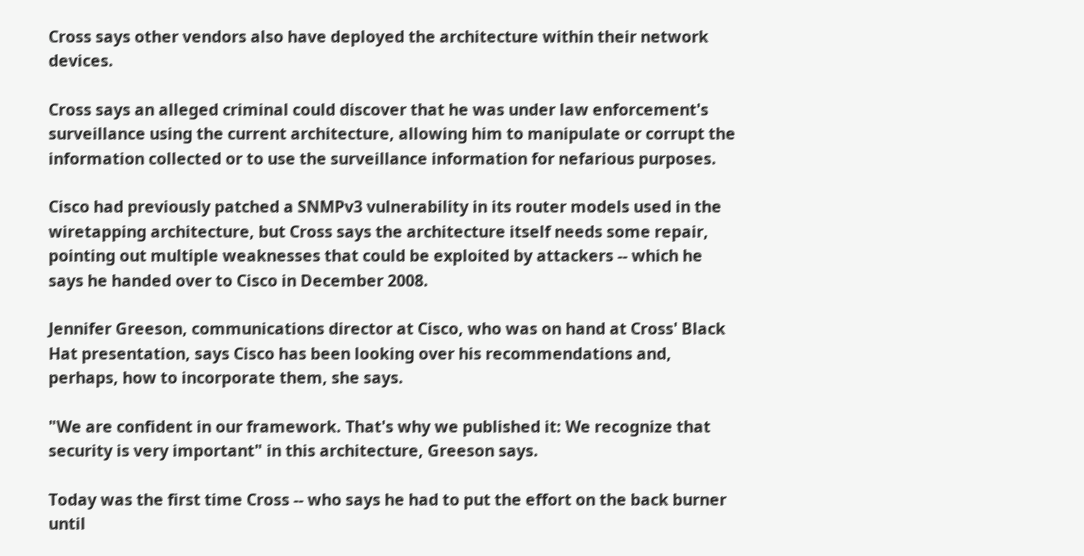Cross says other vendors also have deployed the architecture within their network devices.

Cross says an alleged criminal could discover that he was under law enforcement's surveillance using the current architecture, allowing him to manipulate or corrupt the information collected or to use the surveillance information for nefarious purposes.

Cisco had previously patched a SNMPv3 vulnerability in its router models used in the wiretapping architecture, but Cross says the architecture itself needs some repair, pointing out multiple weaknesses that could be exploited by attackers -- which he says he handed over to Cisco in December 2008.

Jennifer Greeson, communications director at Cisco, who was on hand at Cross' Black Hat presentation, says Cisco has been looking over his recommendations and, perhaps, how to incorporate them, she says.

"We are confident in our framework. That's why we published it: We recognize that security is very important" in this architecture, Greeson says.

Today was the first time Cross -- who says he had to put the effort on the back burner until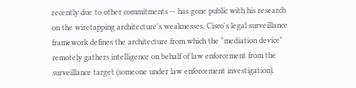recently due to other commitments -- has gone public with his research on the wiretapping architecture's weaknesses. Cisco's legal surveillance framework defines the architecture from which the "mediation device" remotely gathers intelligence on behalf of law enforcement from the surveillance target (someone under law enforcement investigation).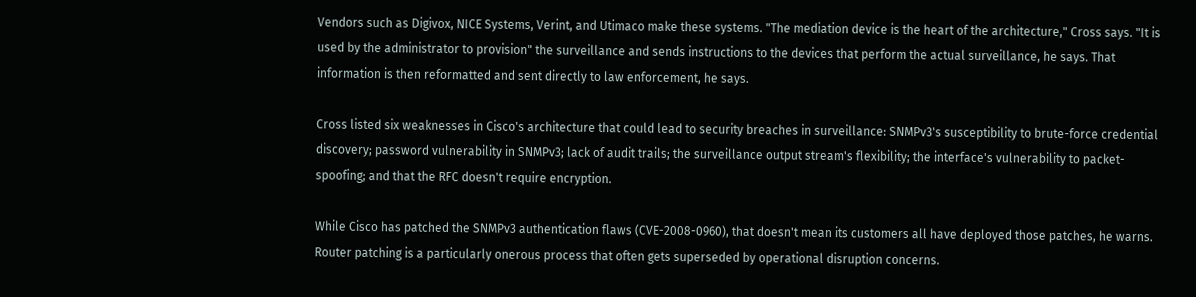Vendors such as Digivox, NICE Systems, Verint, and Utimaco make these systems. "The mediation device is the heart of the architecture," Cross says. "It is used by the administrator to provision" the surveillance and sends instructions to the devices that perform the actual surveillance, he says. That information is then reformatted and sent directly to law enforcement, he says.

Cross listed six weaknesses in Cisco's architecture that could lead to security breaches in surveillance: SNMPv3's susceptibility to brute-force credential discovery; password vulnerability in SNMPv3; lack of audit trails; the surveillance output stream's flexibility; the interface's vulnerability to packet-spoofing; and that the RFC doesn't require encryption.

While Cisco has patched the SNMPv3 authentication flaws (CVE-2008-0960), that doesn't mean its customers all have deployed those patches, he warns. Router patching is a particularly onerous process that often gets superseded by operational disruption concerns.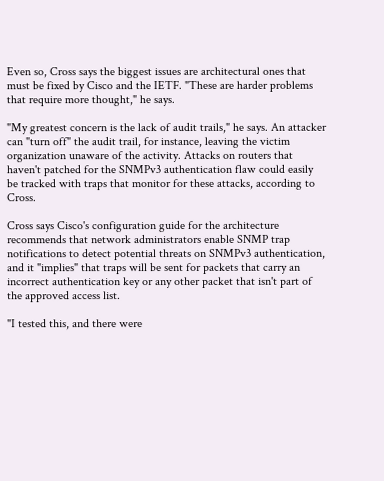Even so, Cross says the biggest issues are architectural ones that must be fixed by Cisco and the IETF. "These are harder problems that require more thought," he says.

"My greatest concern is the lack of audit trails," he says. An attacker can "turn off" the audit trail, for instance, leaving the victim organization unaware of the activity. Attacks on routers that haven't patched for the SNMPv3 authentication flaw could easily be tracked with traps that monitor for these attacks, according to Cross.

Cross says Cisco's configuration guide for the architecture recommends that network administrators enable SNMP trap notifications to detect potential threats on SNMPv3 authentication, and it "implies" that traps will be sent for packets that carry an incorrect authentication key or any other packet that isn't part of the approved access list.

"I tested this, and there were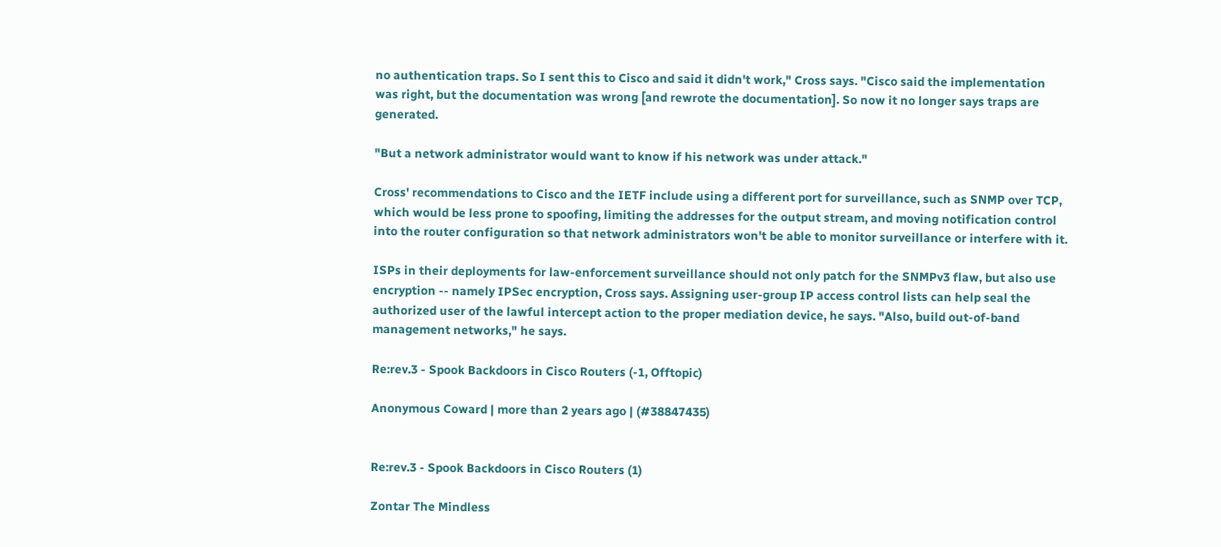no authentication traps. So I sent this to Cisco and said it didn't work," Cross says. "Cisco said the implementation was right, but the documentation was wrong [and rewrote the documentation]. So now it no longer says traps are generated.

"But a network administrator would want to know if his network was under attack."

Cross' recommendations to Cisco and the IETF include using a different port for surveillance, such as SNMP over TCP, which would be less prone to spoofing, limiting the addresses for the output stream, and moving notification control into the router configuration so that network administrators won't be able to monitor surveillance or interfere with it.

ISPs in their deployments for law-enforcement surveillance should not only patch for the SNMPv3 flaw, but also use encryption -- namely IPSec encryption, Cross says. Assigning user-group IP access control lists can help seal the authorized user of the lawful intercept action to the proper mediation device, he says. "Also, build out-of-band management networks," he says.

Re:rev.3 - Spook Backdoors in Cisco Routers (-1, Offtopic)

Anonymous Coward | more than 2 years ago | (#38847435)


Re:rev.3 - Spook Backdoors in Cisco Routers (1)

Zontar The Mindless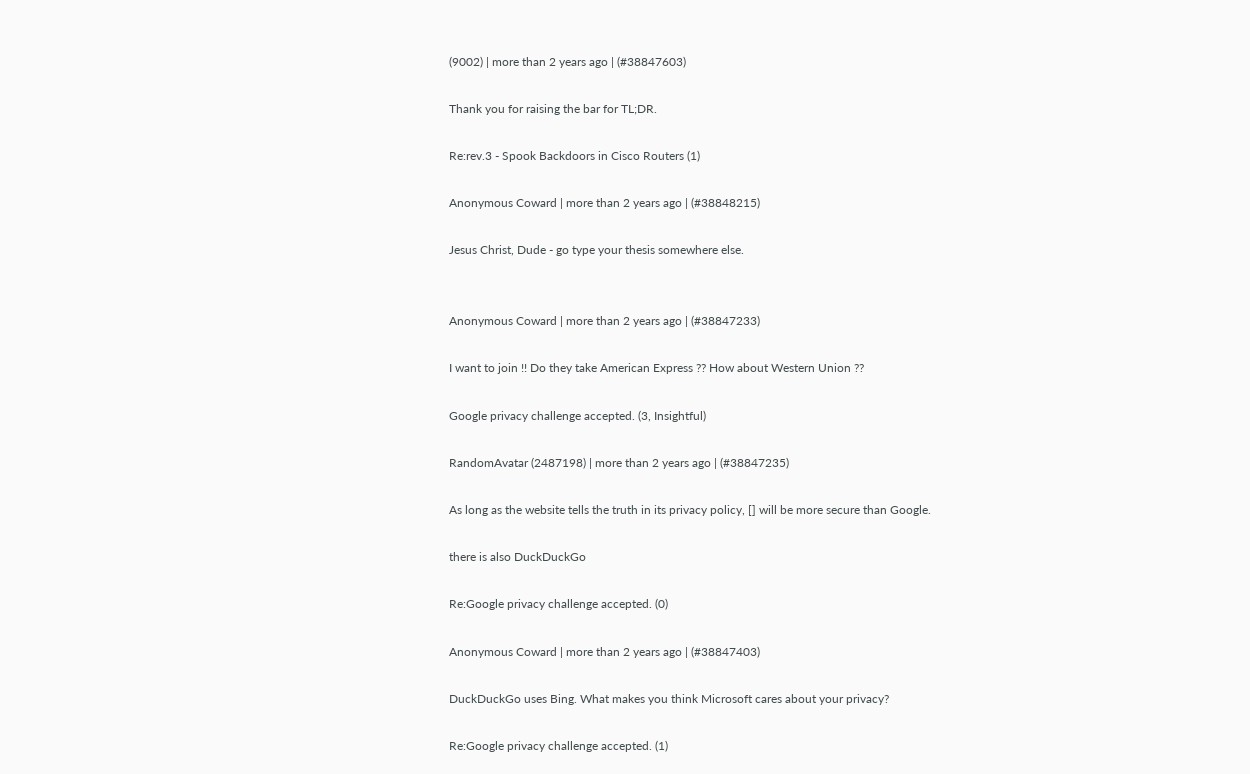(9002) | more than 2 years ago | (#38847603)

Thank you for raising the bar for TL;DR.

Re:rev.3 - Spook Backdoors in Cisco Routers (1)

Anonymous Coward | more than 2 years ago | (#38848215)

Jesus Christ, Dude - go type your thesis somewhere else.


Anonymous Coward | more than 2 years ago | (#38847233)

I want to join !! Do they take American Express ?? How about Western Union ??

Google privacy challenge accepted. (3, Insightful)

RandomAvatar (2487198) | more than 2 years ago | (#38847235)

As long as the website tells the truth in its privacy policy, [] will be more secure than Google.

there is also DuckDuckGo

Re:Google privacy challenge accepted. (0)

Anonymous Coward | more than 2 years ago | (#38847403)

DuckDuckGo uses Bing. What makes you think Microsoft cares about your privacy?

Re:Google privacy challenge accepted. (1)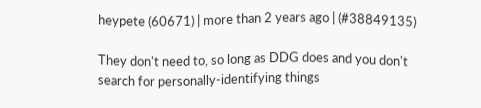heypete (60671) | more than 2 years ago | (#38849135)

They don't need to, so long as DDG does and you don't search for personally-identifying things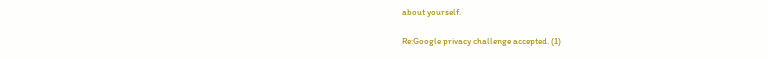about yourself.

Re:Google privacy challenge accepted. (1)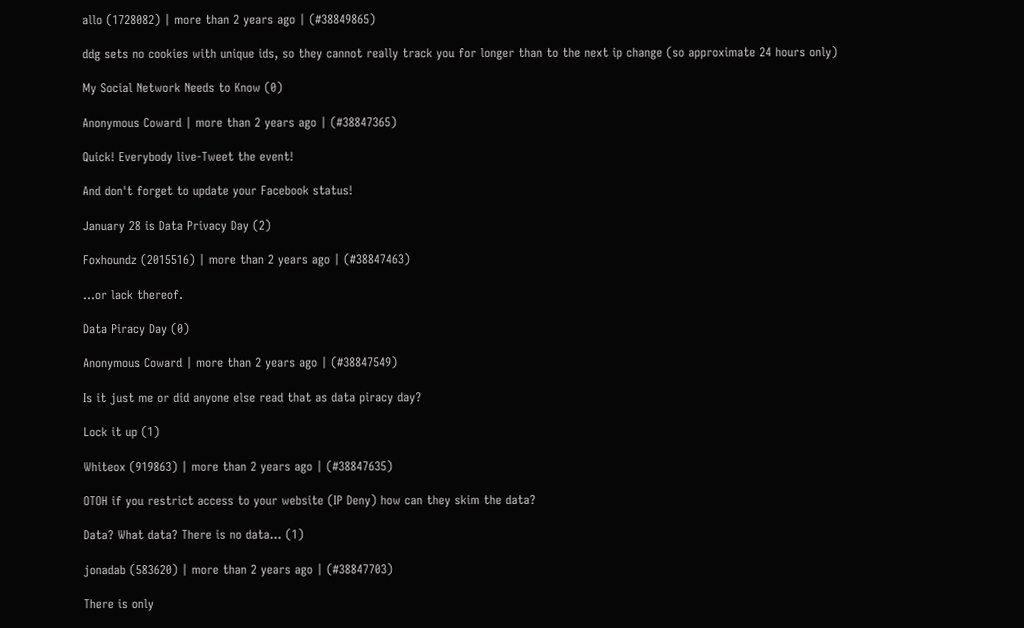allo (1728082) | more than 2 years ago | (#38849865)

ddg sets no cookies with unique ids, so they cannot really track you for longer than to the next ip change (so approximate 24 hours only)

My Social Network Needs to Know (0)

Anonymous Coward | more than 2 years ago | (#38847365)

Quick! Everybody live-Tweet the event!

And don't forget to update your Facebook status!

January 28 is Data Privacy Day (2)

Foxhoundz (2015516) | more than 2 years ago | (#38847463)

...or lack thereof.

Data Piracy Day (0)

Anonymous Coward | more than 2 years ago | (#38847549)

Is it just me or did anyone else read that as data piracy day?

Lock it up (1)

Whiteox (919863) | more than 2 years ago | (#38847635)

OTOH if you restrict access to your website (IP Deny) how can they skim the data?

Data? What data? There is no data... (1)

jonadab (583620) | more than 2 years ago | (#38847703)

There is only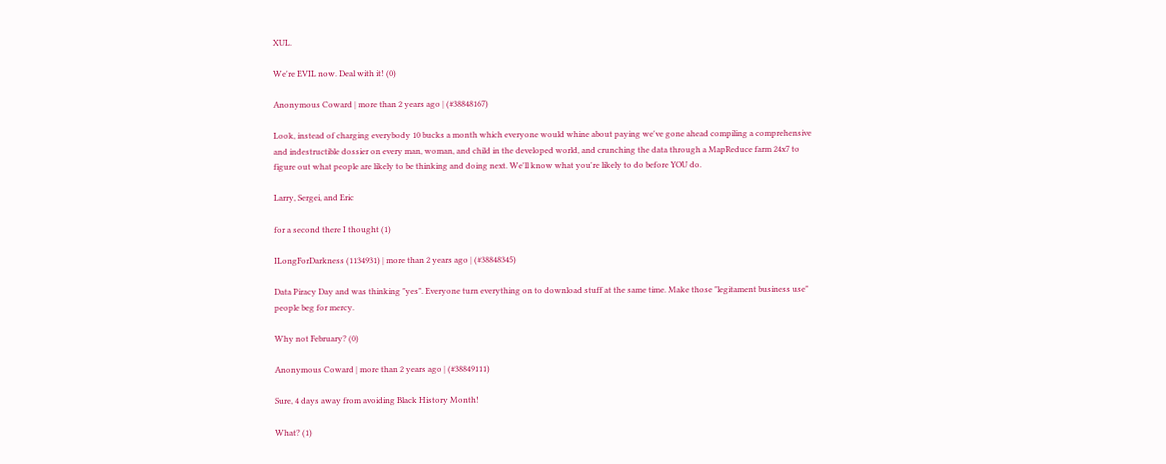XUL.

We're EVIL now. Deal with it! (0)

Anonymous Coward | more than 2 years ago | (#38848167)

Look, instead of charging everybody 10 bucks a month which everyone would whine about paying we've gone ahead compiling a comprehensive and indestructible dossier on every man, woman, and child in the developed world, and crunching the data through a MapReduce farm 24x7 to figure out what people are likely to be thinking and doing next. We'll know what you're likely to do before YOU do.

Larry, Sergei, and Eric

for a second there I thought (1)

ILongForDarkness (1134931) | more than 2 years ago | (#38848345)

Data Piracy Day and was thinking "yes". Everyone turn everything on to download stuff at the same time. Make those "legitament business use" people beg for mercy.

Why not February? (0)

Anonymous Coward | more than 2 years ago | (#38849111)

Sure, 4 days away from avoiding Black History Month!

What? (1)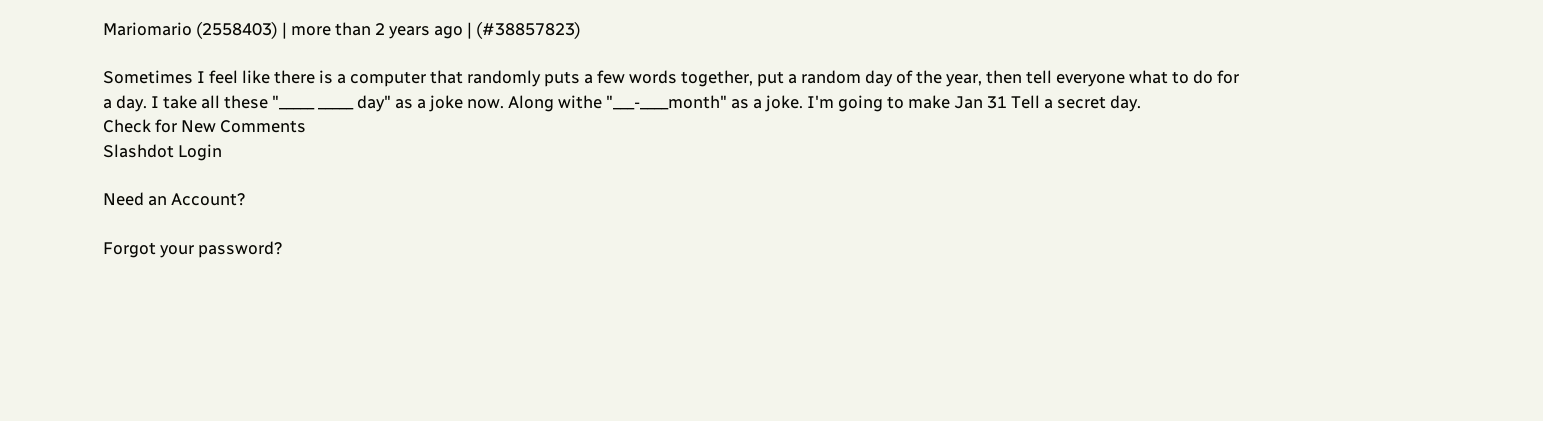Mariomario (2558403) | more than 2 years ago | (#38857823)

Sometimes I feel like there is a computer that randomly puts a few words together, put a random day of the year, then tell everyone what to do for a day. I take all these "_____ _____ day" as a joke now. Along withe "___-____month" as a joke. I'm going to make Jan 31 Tell a secret day.
Check for New Comments
Slashdot Login

Need an Account?

Forgot your password?